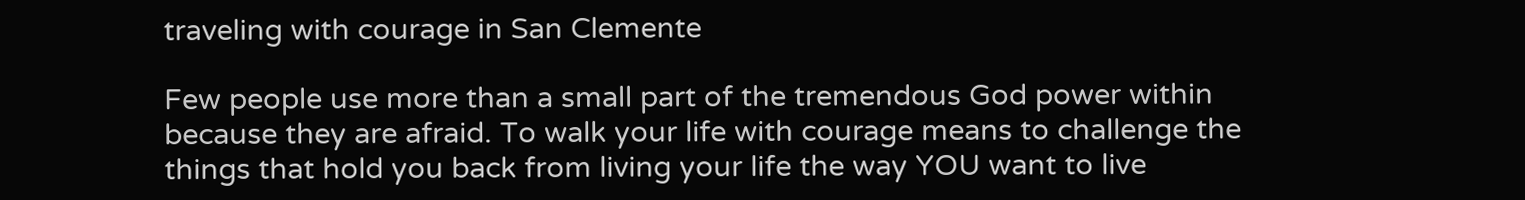traveling with courage in San Clemente

Few people use more than a small part of the tremendous God power within because they are afraid. To walk your life with courage means to challenge the things that hold you back from living your life the way YOU want to live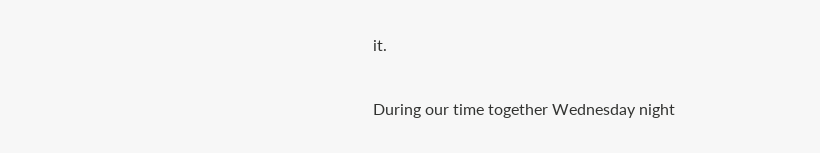it.

During our time together Wednesday night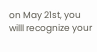on May 21st, you willl recognize your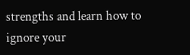strengths and learn how to ignore your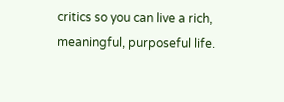critics so you can live a rich, meaningful, purposeful life.